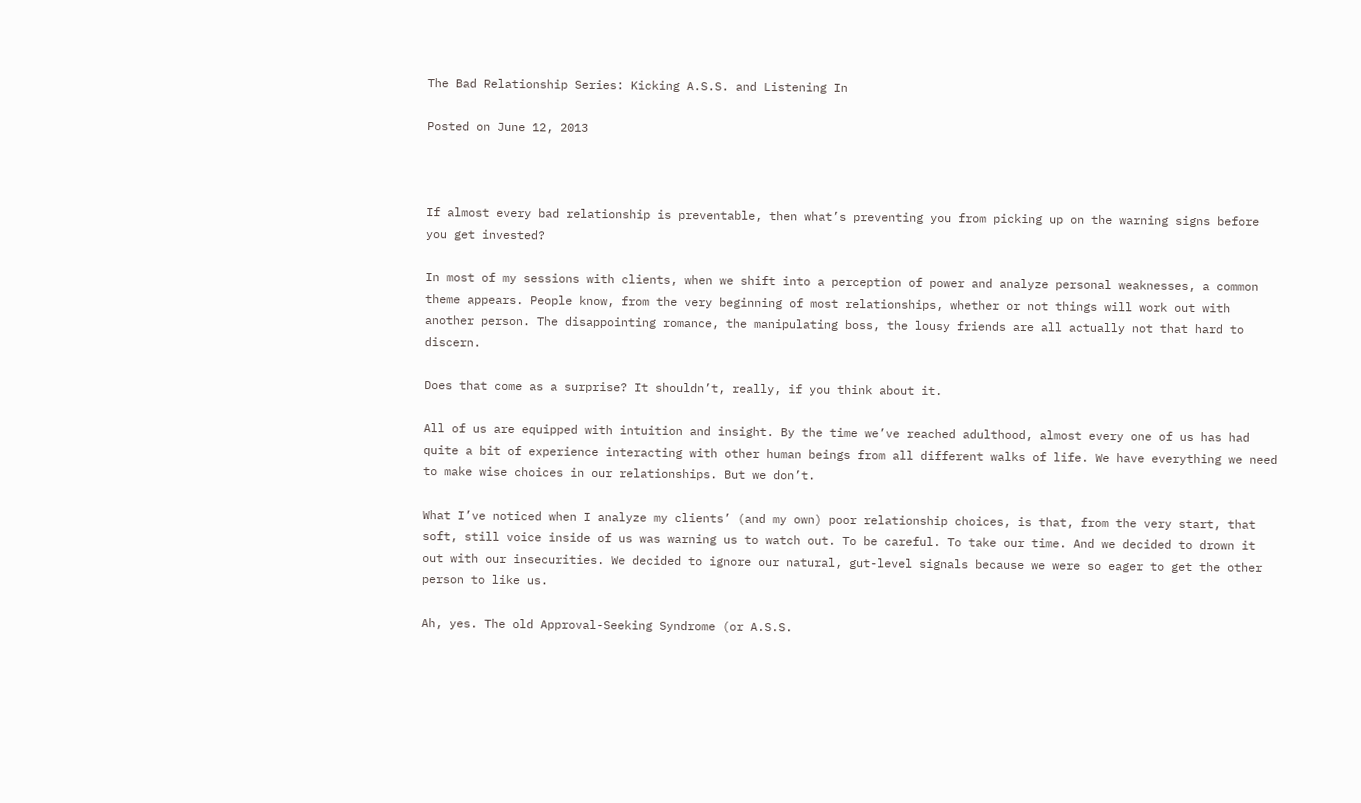The Bad Relationship Series: Kicking A.S.S. and Listening In

Posted on June 12, 2013



If almost every bad relationship is preventable, then what’s preventing you from picking up on the warning signs before you get invested?

In most of my sessions with clients, when we shift into a perception of power and analyze personal weaknesses, a common theme appears. People know, from the very beginning of most relationships, whether or not things will work out with another person. The disappointing romance, the manipulating boss, the lousy friends are all actually not that hard to discern.

Does that come as a surprise? It shouldn’t, really, if you think about it.

All of us are equipped with intuition and insight. By the time we’ve reached adulthood, almost every one of us has had quite a bit of experience interacting with other human beings from all different walks of life. We have everything we need to make wise choices in our relationships. But we don’t.

What I’ve noticed when I analyze my clients’ (and my own) poor relationship choices, is that, from the very start, that soft, still voice inside of us was warning us to watch out. To be careful. To take our time. And we decided to drown it out with our insecurities. We decided to ignore our natural, gut-level signals because we were so eager to get the other person to like us.

Ah, yes. The old Approval-Seeking Syndrome (or A.S.S.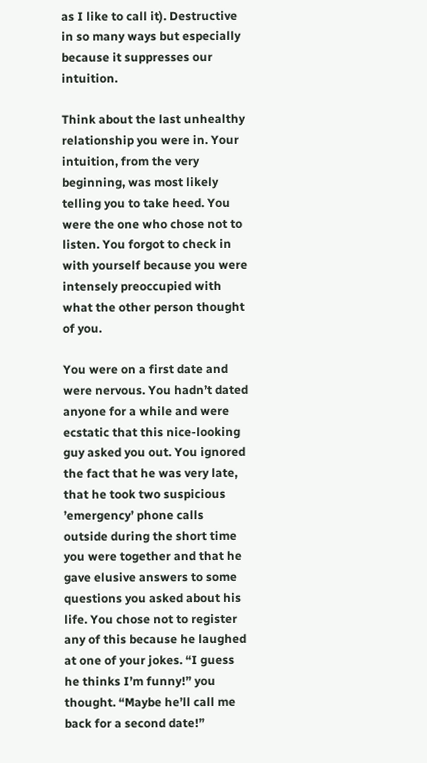as I like to call it). Destructive in so many ways but especially because it suppresses our intuition.

Think about the last unhealthy relationship you were in. Your intuition, from the very beginning, was most likely telling you to take heed. You were the one who chose not to listen. You forgot to check in with yourself because you were intensely preoccupied with what the other person thought of you.

You were on a first date and were nervous. You hadn’t dated anyone for a while and were ecstatic that this nice-looking guy asked you out. You ignored the fact that he was very late, that he took two suspicious ’emergency’ phone calls outside during the short time you were together and that he gave elusive answers to some questions you asked about his life. You chose not to register any of this because he laughed at one of your jokes. “I guess he thinks I’m funny!” you thought. “Maybe he’ll call me back for a second date!”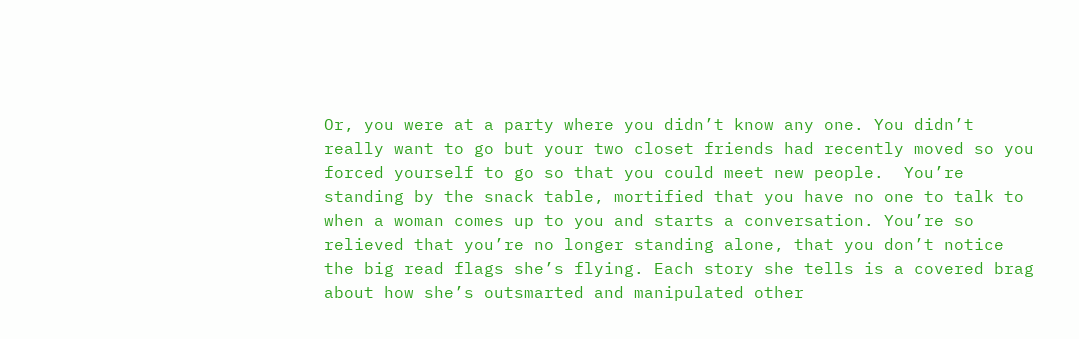Or, you were at a party where you didn’t know any one. You didn’t really want to go but your two closet friends had recently moved so you forced yourself to go so that you could meet new people.  You’re standing by the snack table, mortified that you have no one to talk to when a woman comes up to you and starts a conversation. You’re so relieved that you’re no longer standing alone, that you don’t notice the big read flags she’s flying. Each story she tells is a covered brag about how she’s outsmarted and manipulated other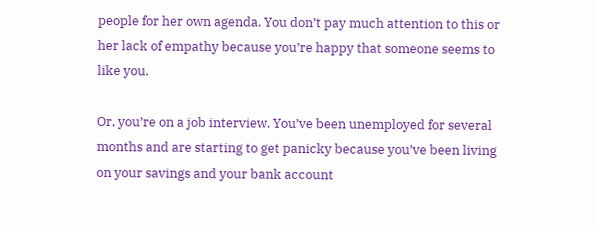people for her own agenda. You don’t pay much attention to this or her lack of empathy because you’re happy that someone seems to like you.

Or, you’re on a job interview. You’ve been unemployed for several months and are starting to get panicky because you’ve been living on your savings and your bank account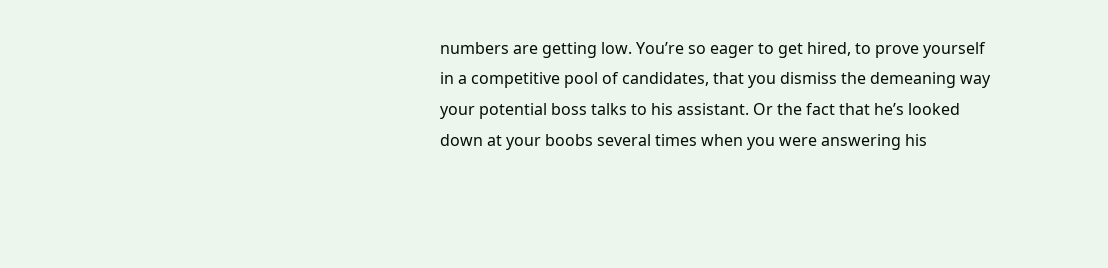numbers are getting low. You’re so eager to get hired, to prove yourself in a competitive pool of candidates, that you dismiss the demeaning way your potential boss talks to his assistant. Or the fact that he’s looked down at your boobs several times when you were answering his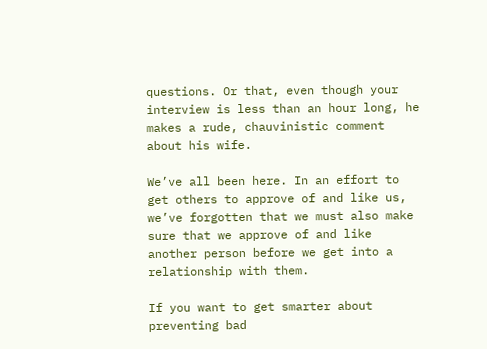questions. Or that, even though your interview is less than an hour long, he makes a rude, chauvinistic comment about his wife.

We’ve all been here. In an effort to get others to approve of and like us, we’ve forgotten that we must also make sure that we approve of and like another person before we get into a relationship with them.

If you want to get smarter about preventing bad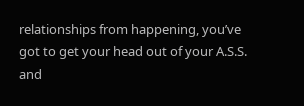relationships from happening, you’ve got to get your head out of your A.S.S. and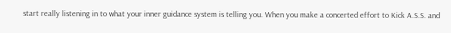start really listening in to what your inner guidance system is telling you. When you make a concerted effort to Kick A.S.S. and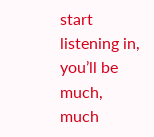start listening in, you’ll be much, much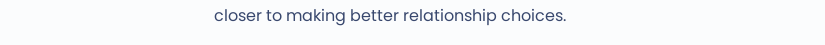closer to making better relationship choices.